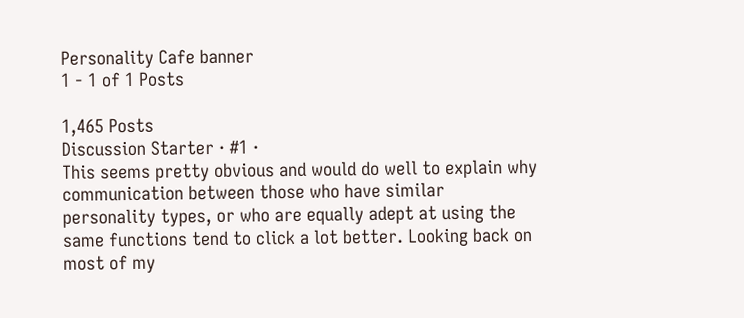Personality Cafe banner
1 - 1 of 1 Posts

1,465 Posts
Discussion Starter · #1 ·
This seems pretty obvious and would do well to explain why communication between those who have similar personality types, or who are equally adept at using the same functions tend to click a lot better. Looking back on most of my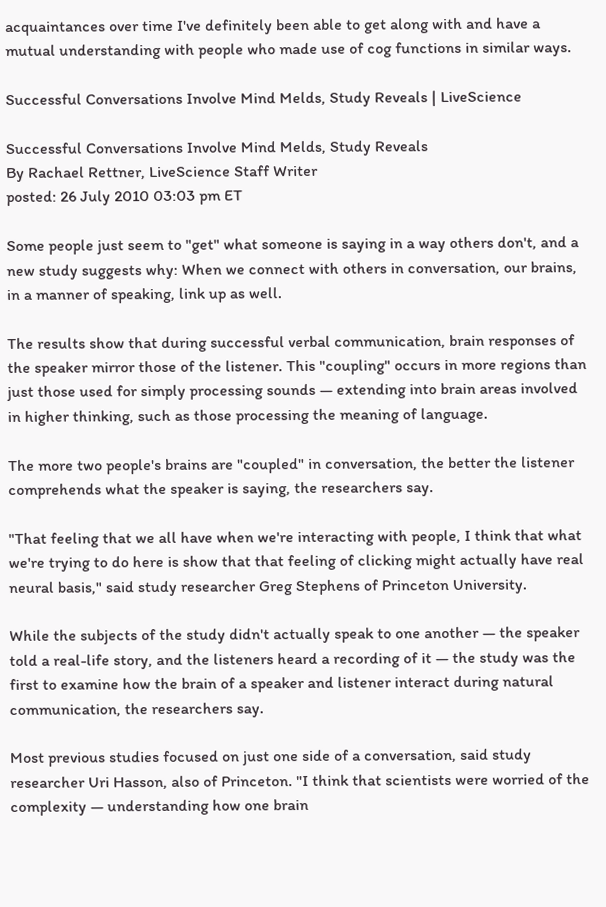acquaintances over time I've definitely been able to get along with and have a mutual understanding with people who made use of cog functions in similar ways.

Successful Conversations Involve Mind Melds, Study Reveals | LiveScience

Successful Conversations Involve Mind Melds, Study Reveals
By Rachael Rettner, LiveScience Staff Writer
posted: 26 July 2010 03:03 pm ET

Some people just seem to "get" what someone is saying in a way others don't, and a new study suggests why: When we connect with others in conversation, our brains, in a manner of speaking, link up as well.

The results show that during successful verbal communication, brain responses of the speaker mirror those of the listener. This "coupling" occurs in more regions than just those used for simply processing sounds — extending into brain areas involved in higher thinking, such as those processing the meaning of language.

The more two people's brains are "coupled" in conversation, the better the listener comprehends what the speaker is saying, the researchers say.

"That feeling that we all have when we're interacting with people, I think that what we're trying to do here is show that that feeling of clicking might actually have real neural basis," said study researcher Greg Stephens of Princeton University.

While the subjects of the study didn't actually speak to one another — the speaker told a real-life story, and the listeners heard a recording of it — the study was the first to examine how the brain of a speaker and listener interact during natural communication, the researchers say.

Most previous studies focused on just one side of a conversation, said study researcher Uri Hasson, also of Princeton. "I think that scientists were worried of the complexity — understanding how one brain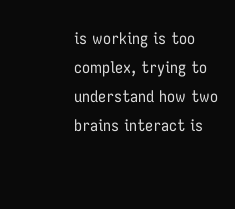is working is too complex, trying to understand how two brains interact is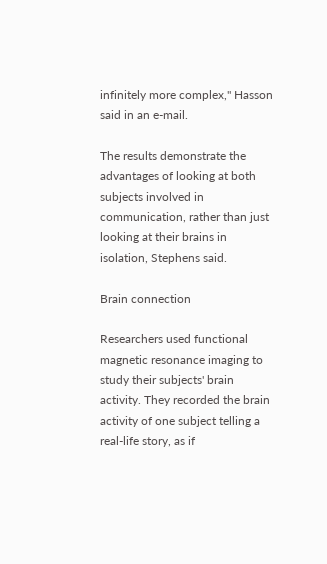infinitely more complex," Hasson said in an e-mail.

The results demonstrate the advantages of looking at both subjects involved in communication, rather than just looking at their brains in isolation, Stephens said.

Brain connection

Researchers used functional magnetic resonance imaging to study their subjects' brain activity. They recorded the brain activity of one subject telling a real-life story, as if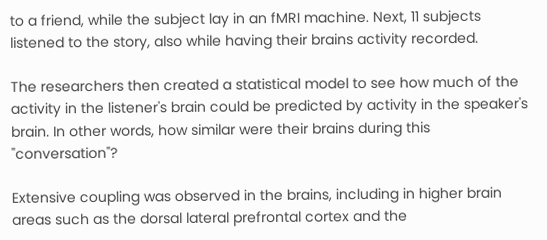to a friend, while the subject lay in an fMRI machine. Next, 11 subjects listened to the story, also while having their brains activity recorded.

The researchers then created a statistical model to see how much of the activity in the listener's brain could be predicted by activity in the speaker's brain. In other words, how similar were their brains during this "conversation"?

Extensive coupling was observed in the brains, including in higher brain areas such as the dorsal lateral prefrontal cortex and the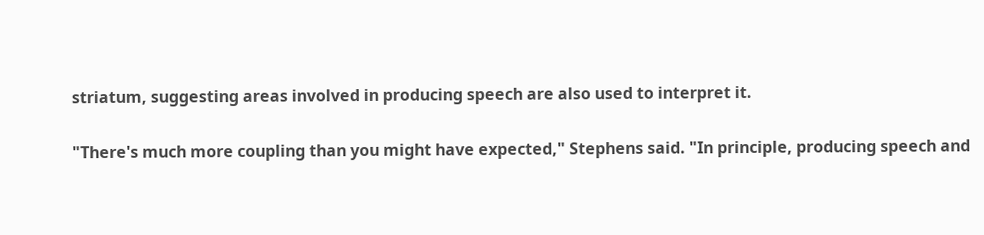striatum, suggesting areas involved in producing speech are also used to interpret it.

"There's much more coupling than you might have expected," Stephens said. "In principle, producing speech and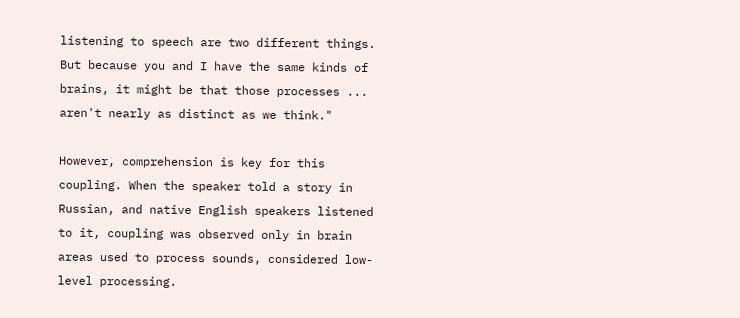listening to speech are two different things. But because you and I have the same kinds of brains, it might be that those processes ... aren't nearly as distinct as we think."

However, comprehension is key for this coupling. When the speaker told a story in Russian, and native English speakers listened to it, coupling was observed only in brain areas used to process sounds, considered low-level processing.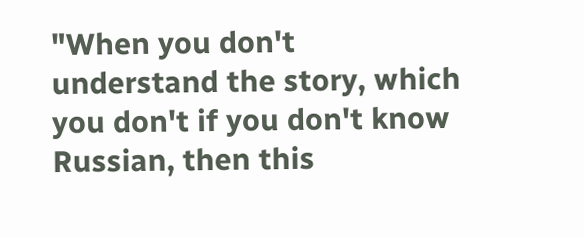"When you don't understand the story, which you don't if you don't know Russian, then this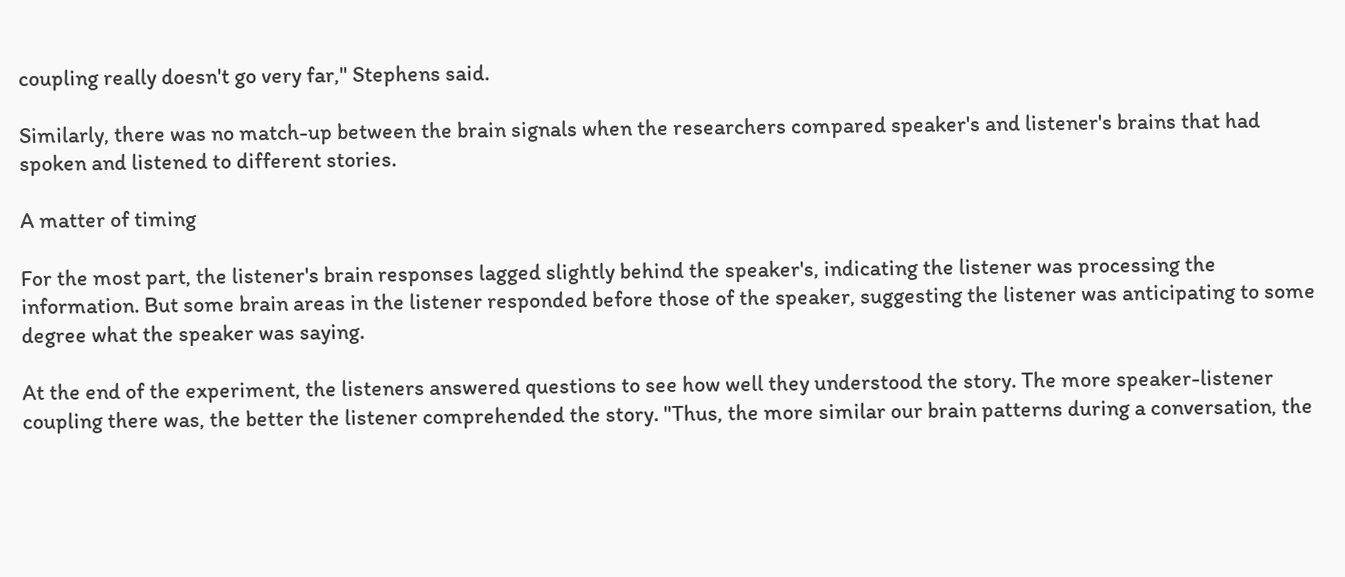coupling really doesn't go very far," Stephens said.

Similarly, there was no match-up between the brain signals when the researchers compared speaker's and listener's brains that had spoken and listened to different stories.

A matter of timing

For the most part, the listener's brain responses lagged slightly behind the speaker's, indicating the listener was processing the information. But some brain areas in the listener responded before those of the speaker, suggesting the listener was anticipating to some degree what the speaker was saying.

At the end of the experiment, the listeners answered questions to see how well they understood the story. The more speaker-listener coupling there was, the better the listener comprehended the story. "Thus, the more similar our brain patterns during a conversation, the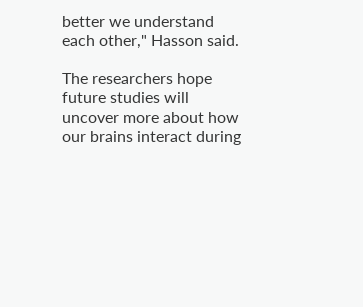better we understand each other," Hasson said.

The researchers hope future studies will uncover more about how our brains interact during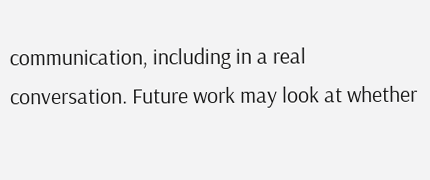communication, including in a real conversation. Future work may look at whether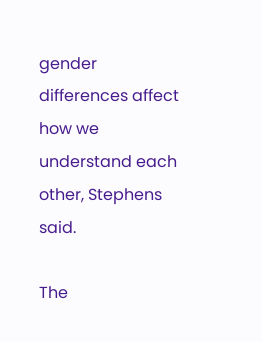gender differences affect how we understand each other, Stephens said.

The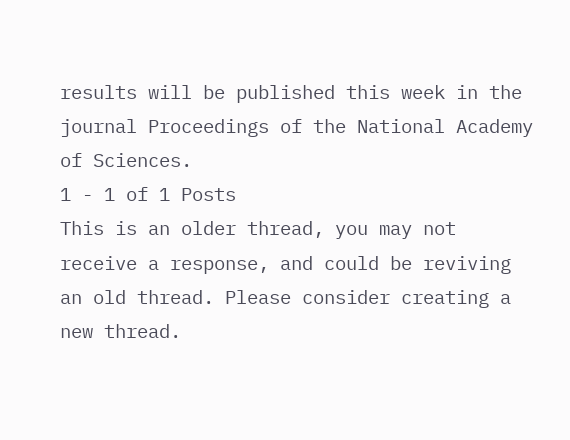results will be published this week in the journal Proceedings of the National Academy of Sciences.
1 - 1 of 1 Posts
This is an older thread, you may not receive a response, and could be reviving an old thread. Please consider creating a new thread.